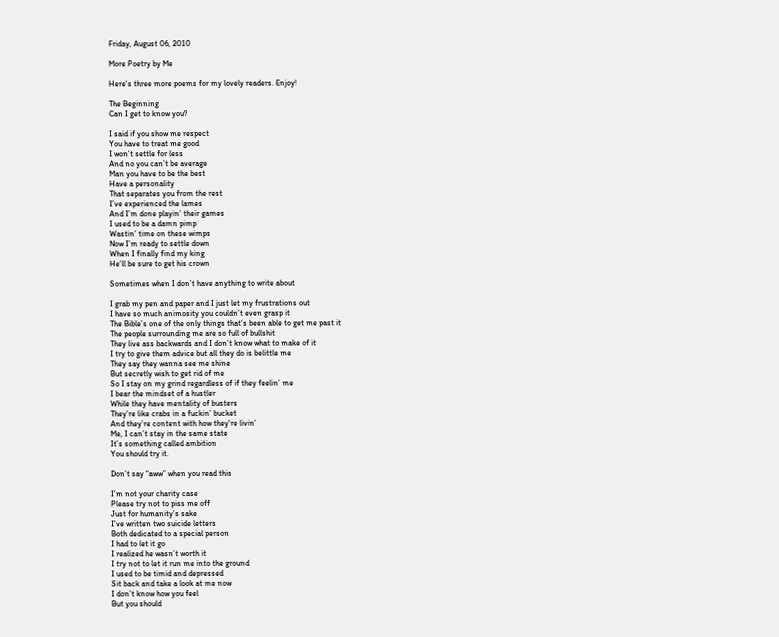Friday, August 06, 2010

More Poetry by Me

Here's three more poems for my lovely readers. Enjoy!

The Beginning
Can I get to know you?

I said if you show me respect
You have to treat me good
I won’t settle for less
And no you can’t be average
Man you have to be the best
Have a personality
That separates you from the rest
I’ve experienced the lames
And I’m done playin’ their games
I used to be a damn pimp
Wastin’ time on these wimps
Now I’m ready to settle down
When I finally find my king
He’ll be sure to get his crown

Sometimes when I don’t have anything to write about

I grab my pen and paper and I just let my frustrations out
I have so much animosity you couldn’t even grasp it
The Bible’s one of the only things that’s been able to get me past it
The people surrounding me are so full of bullshit
They live ass backwards and I don’t know what to make of it
I try to give them advice but all they do is belittle me
They say they wanna see me shine
But secretly wish to get rid of me
So I stay on my grind regardless of if they feelin’ me
I bear the mindset of a hustler
While they have mentality of busters
They’re like crabs in a fuckin’ bucket
And they’re content with how they're livin’
Me, I can’t stay in the same state
It’s something called ambition
You should try it.

Don’t say “aww” when you read this

I’m not your charity case
Please try not to piss me off
Just for humanity’s sake
I’ve written two suicide letters
Both dedicated to a special person
I had to let it go
I realized he wasn’t worth it
I try not to let it run me into the ground
I used to be timid and depressed
Sit back and take a look at me now
I don’t know how you feel
But you should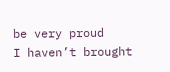be very proud
I haven’t brought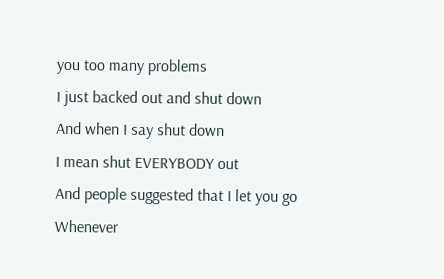you too many problems
I just backed out and shut down
And when I say shut down
I mean shut EVERYBODY out
And people suggested that I let you go
Whenever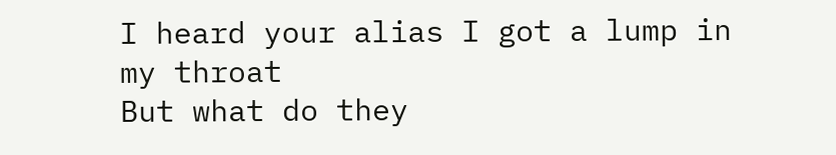I heard your alias I got a lump in my throat
But what do they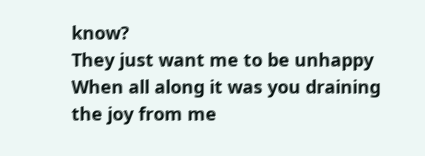know?
They just want me to be unhappy
When all along it was you draining the joy from me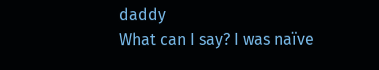daddy
What can I say? I was naïve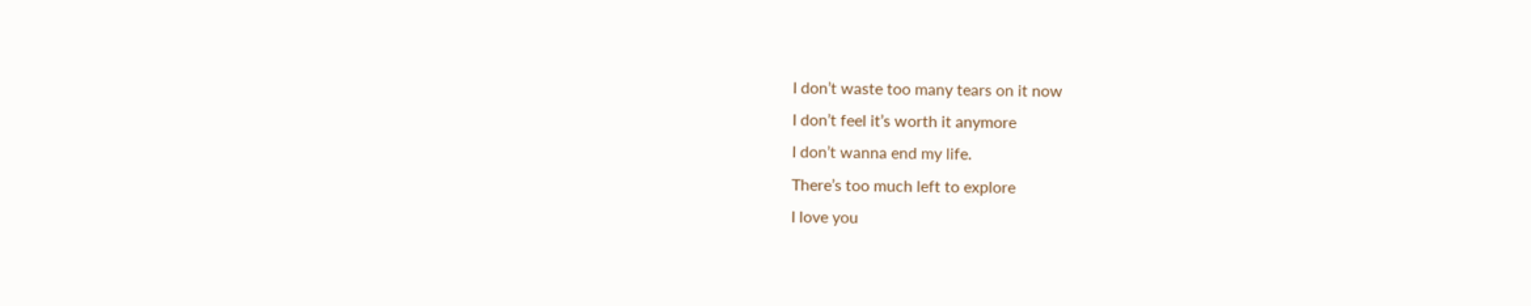I don’t waste too many tears on it now
I don’t feel it’s worth it anymore
I don’t wanna end my life.
There’s too much left to explore
I love you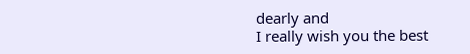dearly and
I really wish you the best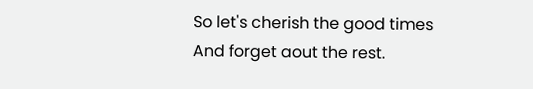So let's cherish the good times
And forget aout the rest.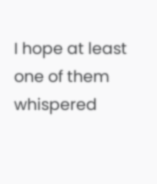I hope at least one of them whispered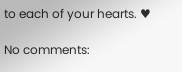to each of your hearts. ♥

No comments: